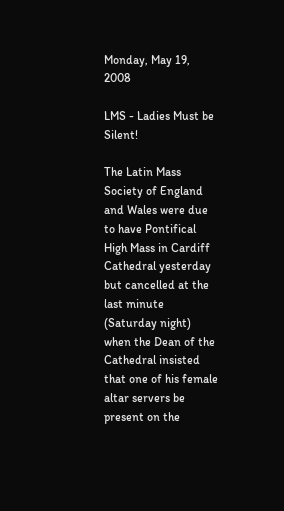Monday, May 19, 2008

LMS - Ladies Must be Silent!

The Latin Mass Society of England and Wales were due to have Pontifical High Mass in Cardiff Cathedral yesterday but cancelled at the last minute (Saturday night) when the Dean of the Cathedral insisted that one of his female altar servers be present on the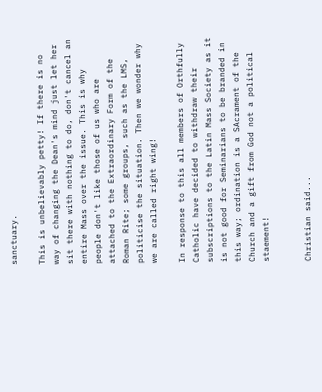sanctuary.

This is unbelievably petty! If there is no way of changing the Dean's mind just let her sit there with nothing to do, don't cancel an entire Mass over the issue. This is why people don't like those of us who are attached to the Extraordinary Form of the Roman Rite; some groups, such as the LMS, politicise the situation. Then we wonder why we are called right wing!

In response to this all members of Orthfully Catholic have decided to withdraw their subscriptions to the Latin Mass Society as it is not good for Seminarians to be branded in this way; ordination is a SAcrament of the Church and a gift from God not a political staement!


Christian said...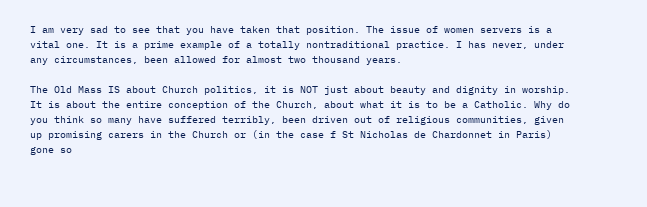I am very sad to see that you have taken that position. The issue of women servers is a vital one. It is a prime example of a totally nontraditional practice. I has never, under any circumstances, been allowed for almost two thousand years.

The Old Mass IS about Church politics, it is NOT just about beauty and dignity in worship. It is about the entire conception of the Church, about what it is to be a Catholic. Why do you think so many have suffered terribly, been driven out of religious communities, given up promising carers in the Church or (in the case f St Nicholas de Chardonnet in Paris) gone so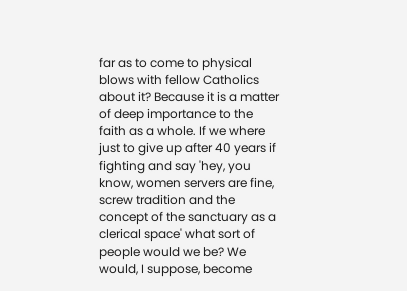far as to come to physical blows with fellow Catholics about it? Because it is a matter of deep importance to the faith as a whole. If we where just to give up after 40 years if fighting and say 'hey, you know, women servers are fine, screw tradition and the concept of the sanctuary as a clerical space' what sort of people would we be? We would, I suppose, become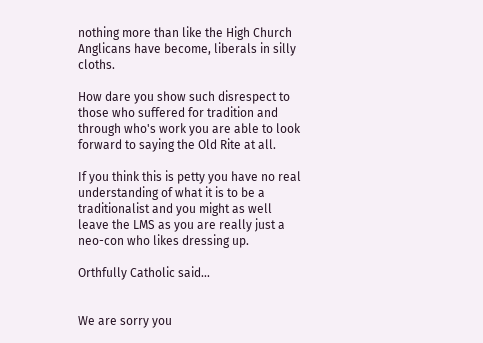nothing more than like the High Church Anglicans have become, liberals in silly cloths.

How dare you show such disrespect to those who suffered for tradition and through who's work you are able to look forward to saying the Old Rite at all.

If you think this is petty you have no real understanding of what it is to be a traditionalist and you might as well leave the LMS as you are really just a neo-con who likes dressing up.

Orthfully Catholic said...


We are sorry you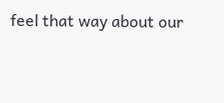feel that way about our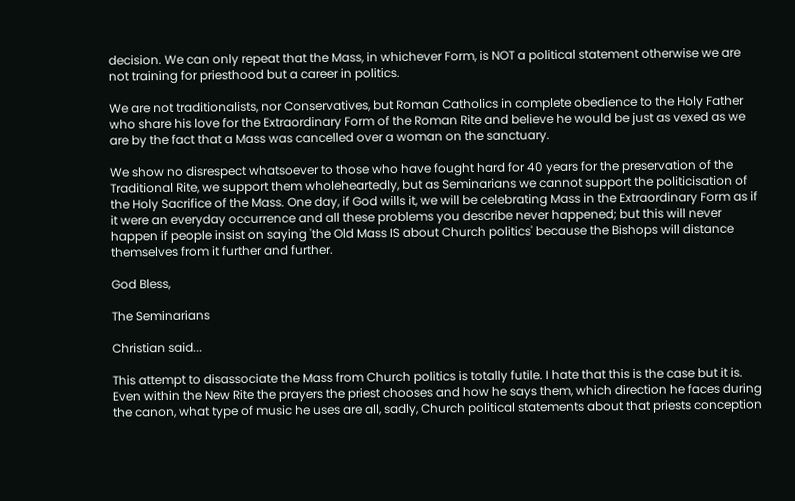decision. We can only repeat that the Mass, in whichever Form, is NOT a political statement otherwise we are not training for priesthood but a career in politics.

We are not traditionalists, nor Conservatives, but Roman Catholics in complete obedience to the Holy Father who share his love for the Extraordinary Form of the Roman Rite and believe he would be just as vexed as we are by the fact that a Mass was cancelled over a woman on the sanctuary.

We show no disrespect whatsoever to those who have fought hard for 40 years for the preservation of the Traditional Rite, we support them wholeheartedly, but as Seminarians we cannot support the politicisation of the Holy Sacrifice of the Mass. One day, if God wills it, we will be celebrating Mass in the Extraordinary Form as if it were an everyday occurrence and all these problems you describe never happened; but this will never happen if people insist on saying 'the Old Mass IS about Church politics' because the Bishops will distance themselves from it further and further.

God Bless,

The Seminarians

Christian said...

This attempt to disassociate the Mass from Church politics is totally futile. I hate that this is the case but it is. Even within the New Rite the prayers the priest chooses and how he says them, which direction he faces during the canon, what type of music he uses are all, sadly, Church political statements about that priests conception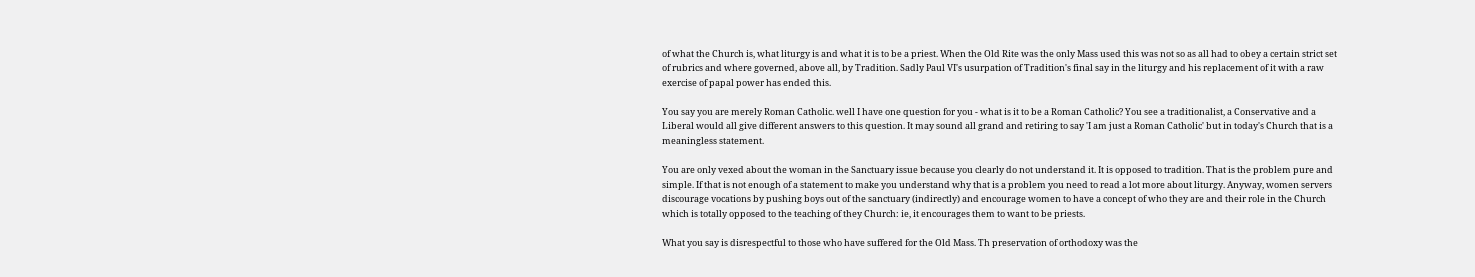of what the Church is, what liturgy is and what it is to be a priest. When the Old Rite was the only Mass used this was not so as all had to obey a certain strict set of rubrics and where governed, above all, by Tradition. Sadly Paul VI's usurpation of Tradition's final say in the liturgy and his replacement of it with a raw exercise of papal power has ended this.

You say you are merely Roman Catholic. well I have one question for you - what is it to be a Roman Catholic? You see a traditionalist, a Conservative and a Liberal would all give different answers to this question. It may sound all grand and retiring to say 'I am just a Roman Catholic' but in today's Church that is a meaningless statement.

You are only vexed about the woman in the Sanctuary issue because you clearly do not understand it. It is opposed to tradition. That is the problem pure and simple. If that is not enough of a statement to make you understand why that is a problem you need to read a lot more about liturgy. Anyway, women servers discourage vocations by pushing boys out of the sanctuary (indirectly) and encourage women to have a concept of who they are and their role in the Church which is totally opposed to the teaching of they Church: ie, it encourages them to want to be priests.

What you say is disrespectful to those who have suffered for the Old Mass. Th preservation of orthodoxy was the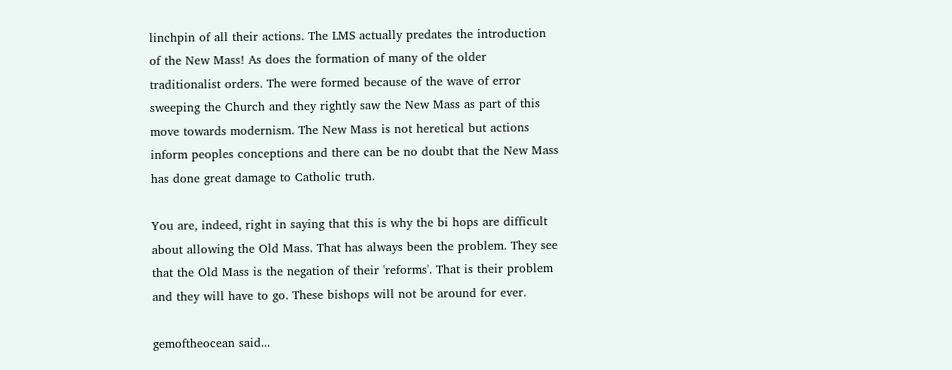linchpin of all their actions. The LMS actually predates the introduction of the New Mass! As does the formation of many of the older traditionalist orders. The were formed because of the wave of error sweeping the Church and they rightly saw the New Mass as part of this move towards modernism. The New Mass is not heretical but actions inform peoples conceptions and there can be no doubt that the New Mass has done great damage to Catholic truth.

You are, indeed, right in saying that this is why the bi hops are difficult about allowing the Old Mass. That has always been the problem. They see that the Old Mass is the negation of their 'reforms'. That is their problem and they will have to go. These bishops will not be around for ever.

gemoftheocean said...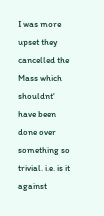I was more upset they cancelled the Mass which shouldnt' have been done over something so trivial. i.e. is it against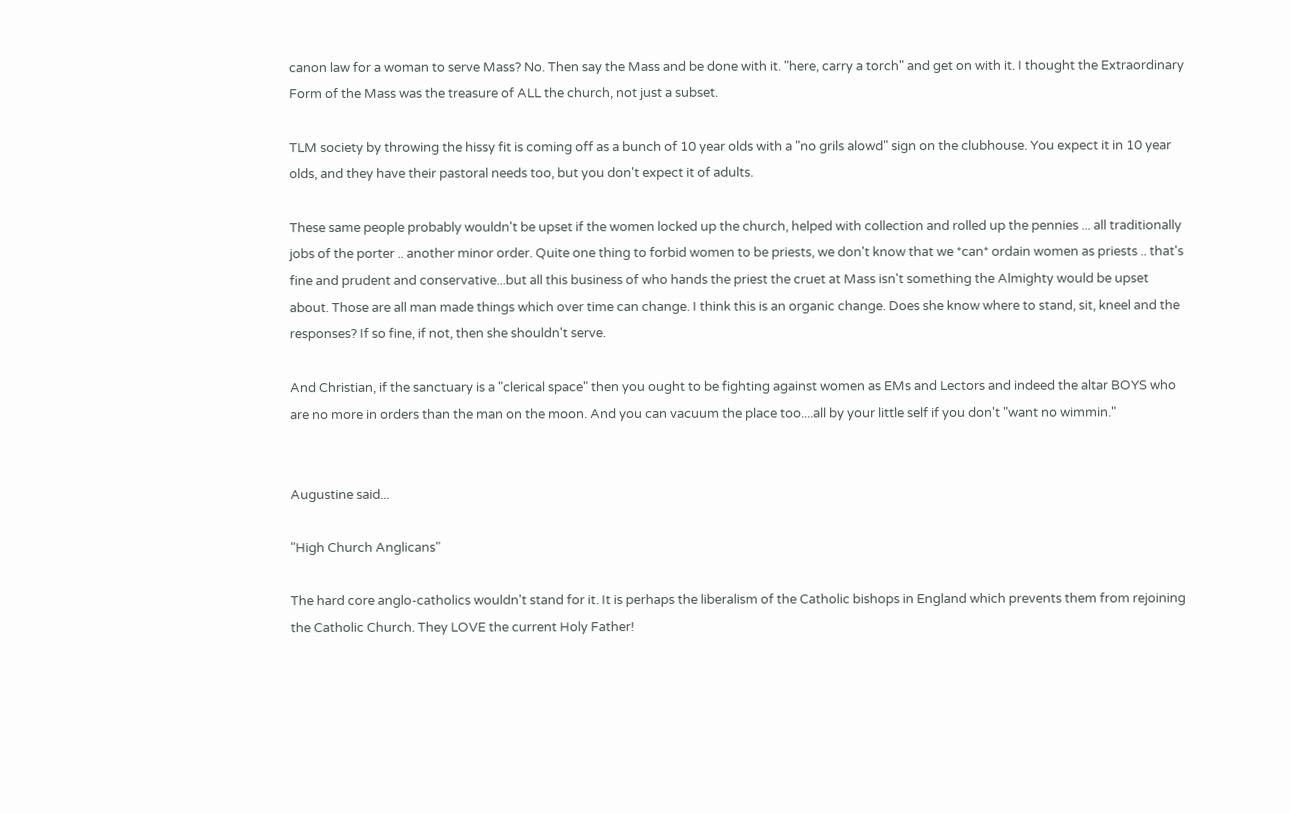canon law for a woman to serve Mass? No. Then say the Mass and be done with it. "here, carry a torch" and get on with it. I thought the Extraordinary Form of the Mass was the treasure of ALL the church, not just a subset.

TLM society by throwing the hissy fit is coming off as a bunch of 10 year olds with a "no grils alowd" sign on the clubhouse. You expect it in 10 year olds, and they have their pastoral needs too, but you don't expect it of adults.

These same people probably wouldn't be upset if the women locked up the church, helped with collection and rolled up the pennies ... all traditionally jobs of the porter .. another minor order. Quite one thing to forbid women to be priests, we don't know that we *can* ordain women as priests .. that's fine and prudent and conservative...but all this business of who hands the priest the cruet at Mass isn't something the Almighty would be upset about. Those are all man made things which over time can change. I think this is an organic change. Does she know where to stand, sit, kneel and the responses? If so fine, if not, then she shouldn't serve.

And Christian, if the sanctuary is a "clerical space" then you ought to be fighting against women as EMs and Lectors and indeed the altar BOYS who are no more in orders than the man on the moon. And you can vacuum the place too....all by your little self if you don't "want no wimmin."


Augustine said...

"High Church Anglicans"

The hard core anglo-catholics wouldn't stand for it. It is perhaps the liberalism of the Catholic bishops in England which prevents them from rejoining the Catholic Church. They LOVE the current Holy Father!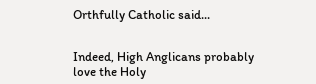Orthfully Catholic said...


Indeed, High Anglicans probably love the Holy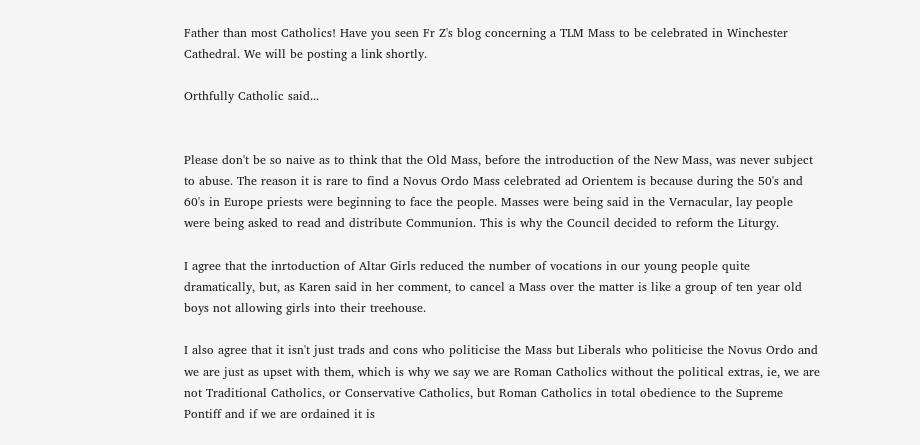Father than most Catholics! Have you seen Fr Z's blog concerning a TLM Mass to be celebrated in Winchester Cathedral. We will be posting a link shortly.

Orthfully Catholic said...


Please don't be so naive as to think that the Old Mass, before the introduction of the New Mass, was never subject to abuse. The reason it is rare to find a Novus Ordo Mass celebrated ad Orientem is because during the 50's and 60's in Europe priests were beginning to face the people. Masses were being said in the Vernacular, lay people were being asked to read and distribute Communion. This is why the Council decided to reform the Liturgy.

I agree that the inrtoduction of Altar Girls reduced the number of vocations in our young people quite dramatically, but, as Karen said in her comment, to cancel a Mass over the matter is like a group of ten year old boys not allowing girls into their treehouse.

I also agree that it isn't just trads and cons who politicise the Mass but Liberals who politicise the Novus Ordo and we are just as upset with them, which is why we say we are Roman Catholics without the political extras, ie, we are not Traditional Catholics, or Conservative Catholics, but Roman Catholics in total obedience to the Supreme Pontiff and if we are ordained it is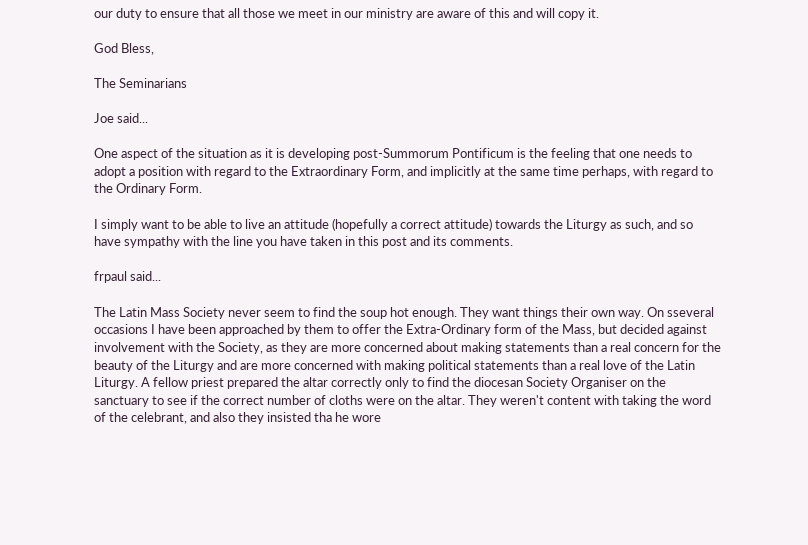our duty to ensure that all those we meet in our ministry are aware of this and will copy it.

God Bless,

The Seminarians

Joe said...

One aspect of the situation as it is developing post-Summorum Pontificum is the feeling that one needs to adopt a position with regard to the Extraordinary Form, and implicitly at the same time perhaps, with regard to the Ordinary Form.

I simply want to be able to live an attitude (hopefully a correct attitude) towards the Liturgy as such, and so have sympathy with the line you have taken in this post and its comments.

frpaul said...

The Latin Mass Society never seem to find the soup hot enough. They want things their own way. On sseveral occasions I have been approached by them to offer the Extra-Ordinary form of the Mass, but decided against involvement with the Society, as they are more concerned about making statements than a real concern for the beauty of the Liturgy and are more concerned with making political statements than a real love of the Latin Liturgy. A fellow priest prepared the altar correctly only to find the diocesan Society Organiser on the sanctuary to see if the correct number of cloths were on the altar. They weren't content with taking the word of the celebrant, and also they insisted tha he wore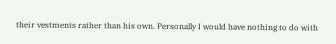their vestments rather than his own. Personally I would have nothing to do with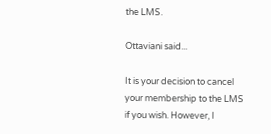the LMS.

Ottaviani said...

It is your decision to cancel your membership to the LMS if you wish. However, I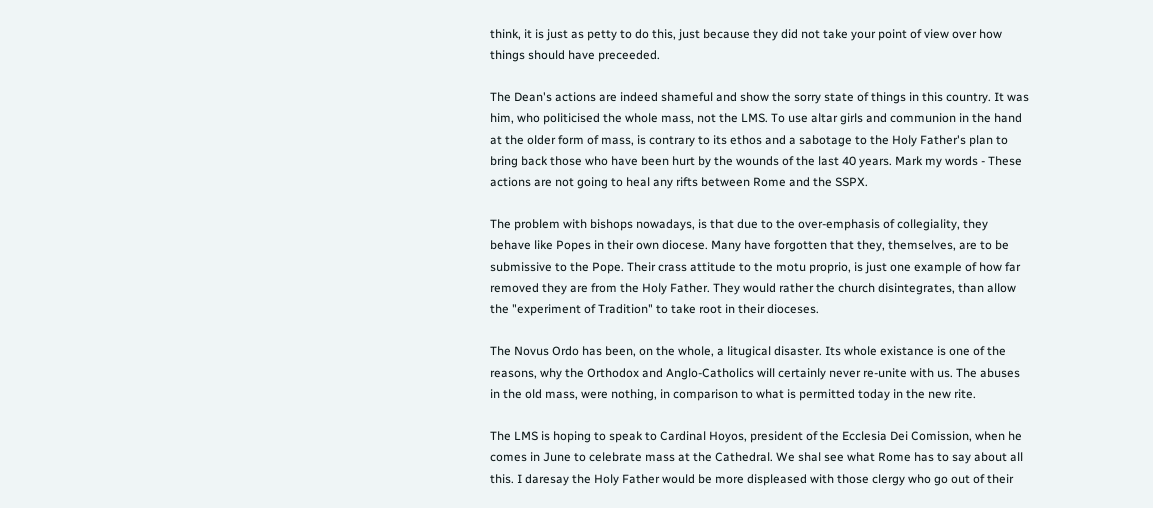think, it is just as petty to do this, just because they did not take your point of view over how things should have preceeded.

The Dean's actions are indeed shameful and show the sorry state of things in this country. It was him, who politicised the whole mass, not the LMS. To use altar girls and communion in the hand at the older form of mass, is contrary to its ethos and a sabotage to the Holy Father's plan to bring back those who have been hurt by the wounds of the last 40 years. Mark my words - These actions are not going to heal any rifts between Rome and the SSPX.

The problem with bishops nowadays, is that due to the over-emphasis of collegiality, they behave like Popes in their own diocese. Many have forgotten that they, themselves, are to be submissive to the Pope. Their crass attitude to the motu proprio, is just one example of how far removed they are from the Holy Father. They would rather the church disintegrates, than allow the "experiment of Tradition" to take root in their dioceses.

The Novus Ordo has been, on the whole, a litugical disaster. Its whole existance is one of the reasons, why the Orthodox and Anglo-Catholics will certainly never re-unite with us. The abuses in the old mass, were nothing, in comparison to what is permitted today in the new rite.

The LMS is hoping to speak to Cardinal Hoyos, president of the Ecclesia Dei Comission, when he comes in June to celebrate mass at the Cathedral. We shal see what Rome has to say about all this. I daresay the Holy Father would be more displeased with those clergy who go out of their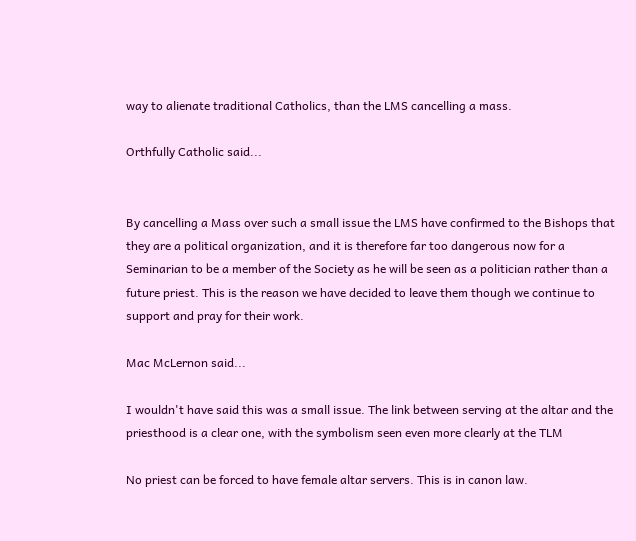way to alienate traditional Catholics, than the LMS cancelling a mass.

Orthfully Catholic said...


By cancelling a Mass over such a small issue the LMS have confirmed to the Bishops that they are a political organization, and it is therefore far too dangerous now for a Seminarian to be a member of the Society as he will be seen as a politician rather than a future priest. This is the reason we have decided to leave them though we continue to support and pray for their work.

Mac McLernon said...

I wouldn't have said this was a small issue. The link between serving at the altar and the priesthood is a clear one, with the symbolism seen even more clearly at the TLM

No priest can be forced to have female altar servers. This is in canon law.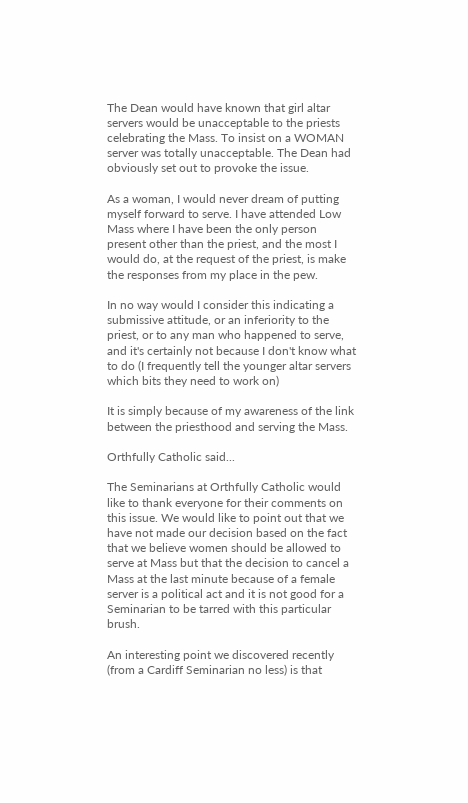The Dean would have known that girl altar servers would be unacceptable to the priests celebrating the Mass. To insist on a WOMAN server was totally unacceptable. The Dean had obviously set out to provoke the issue.

As a woman, I would never dream of putting myself forward to serve. I have attended Low Mass where I have been the only person present other than the priest, and the most I would do, at the request of the priest, is make the responses from my place in the pew.

In no way would I consider this indicating a submissive attitude, or an inferiority to the priest, or to any man who happened to serve, and it's certainly not because I don't know what to do (I frequently tell the younger altar servers which bits they need to work on)

It is simply because of my awareness of the link between the priesthood and serving the Mass.

Orthfully Catholic said...

The Seminarians at Orthfully Catholic would like to thank everyone for their comments on this issue. We would like to point out that we have not made our decision based on the fact that we believe women should be allowed to serve at Mass but that the decision to cancel a Mass at the last minute because of a female server is a political act and it is not good for a Seminarian to be tarred with this particular brush.

An interesting point we discovered recently (from a Cardiff Seminarian no less) is that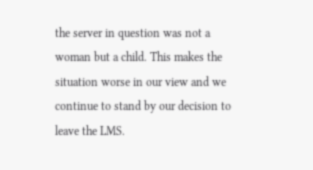the server in question was not a woman but a child. This makes the situation worse in our view and we continue to stand by our decision to leave the LMS.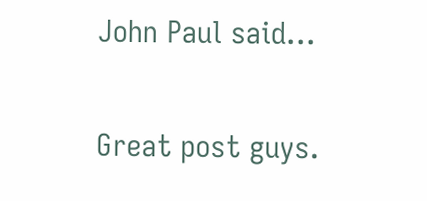John Paul said...

Great post guys.